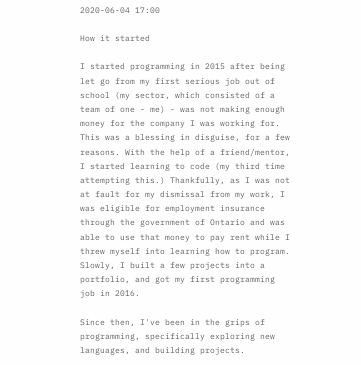2020-06-04 17:00

How it started

I started programming in 2015 after being let go from my first serious job out of school (my sector, which consisted of a team of one - me) - was not making enough money for the company I was working for. This was a blessing in disguise, for a few reasons. With the help of a friend/mentor, I started learning to code (my third time attempting this.) Thankfully, as I was not at fault for my dismissal from my work, I was eligible for employment insurance through the government of Ontario and was able to use that money to pay rent while I threw myself into learning how to program. Slowly, I built a few projects into a portfolio, and got my first programming job in 2016.

Since then, I've been in the grips of programming, specifically exploring new languages, and building projects.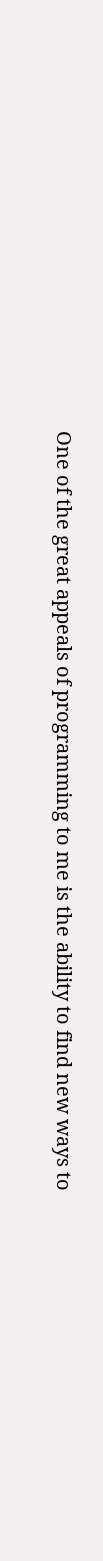One of the great appeals of programming to me is the ability to find new ways to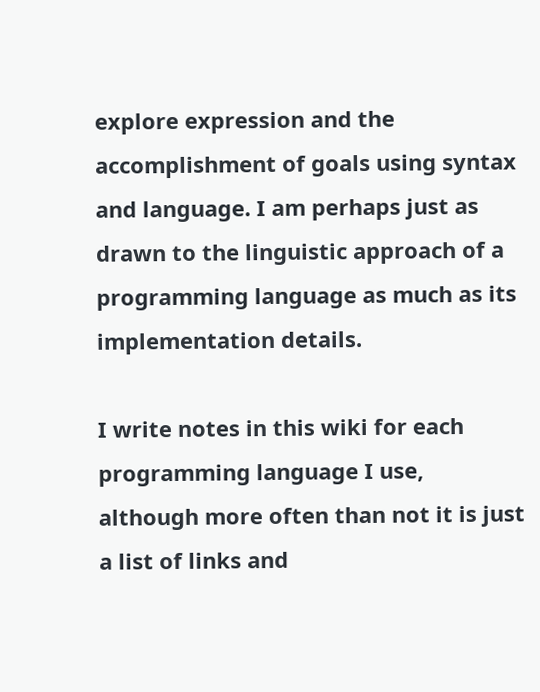explore expression and the accomplishment of goals using syntax and language. I am perhaps just as drawn to the linguistic approach of a programming language as much as its implementation details.

I write notes in this wiki for each programming language I use, although more often than not it is just a list of links and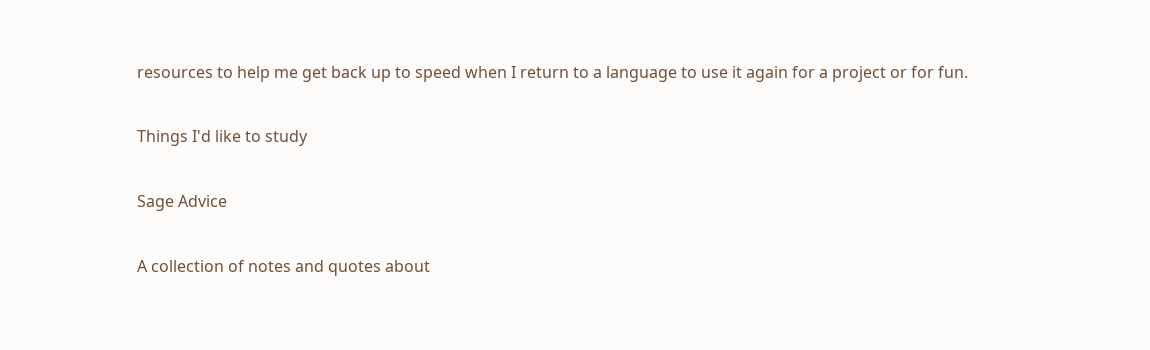resources to help me get back up to speed when I return to a language to use it again for a project or for fun.

Things I'd like to study

Sage Advice

A collection of notes and quotes about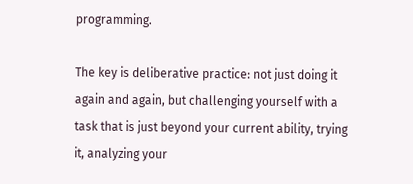programming.

The key is deliberative practice: not just doing it again and again, but challenging yourself with a task that is just beyond your current ability, trying it, analyzing your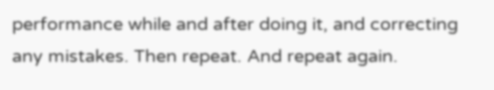performance while and after doing it, and correcting any mistakes. Then repeat. And repeat again.